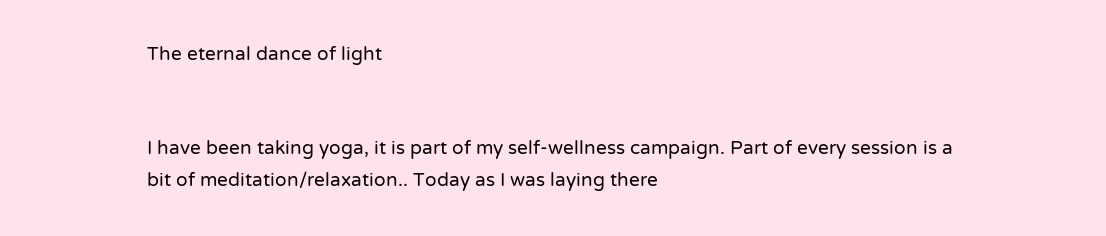The eternal dance of light


I have been taking yoga, it is part of my self-wellness campaign. Part of every session is a bit of meditation/relaxation.. Today as I was laying there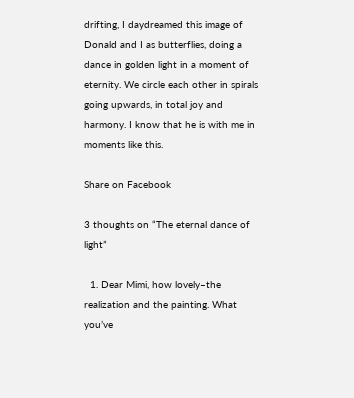drifting, I daydreamed this image of Donald and I as butterflies, doing a dance in golden light in a moment of eternity. We circle each other in spirals going upwards, in total joy and harmony. I know that he is with me in moments like this.

Share on Facebook

3 thoughts on “The eternal dance of light”

  1. Dear Mimi, how lovely–the realization and the painting. What you’ve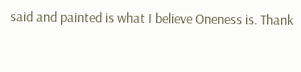said and painted is what I believe Oneness is. Thank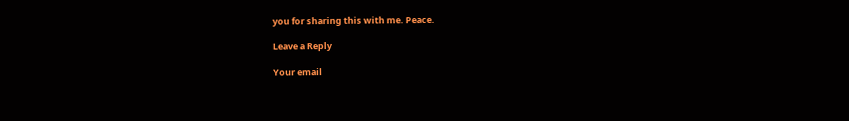you for sharing this with me. Peace.

Leave a Reply

Your email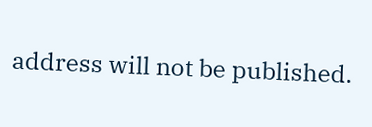address will not be published.